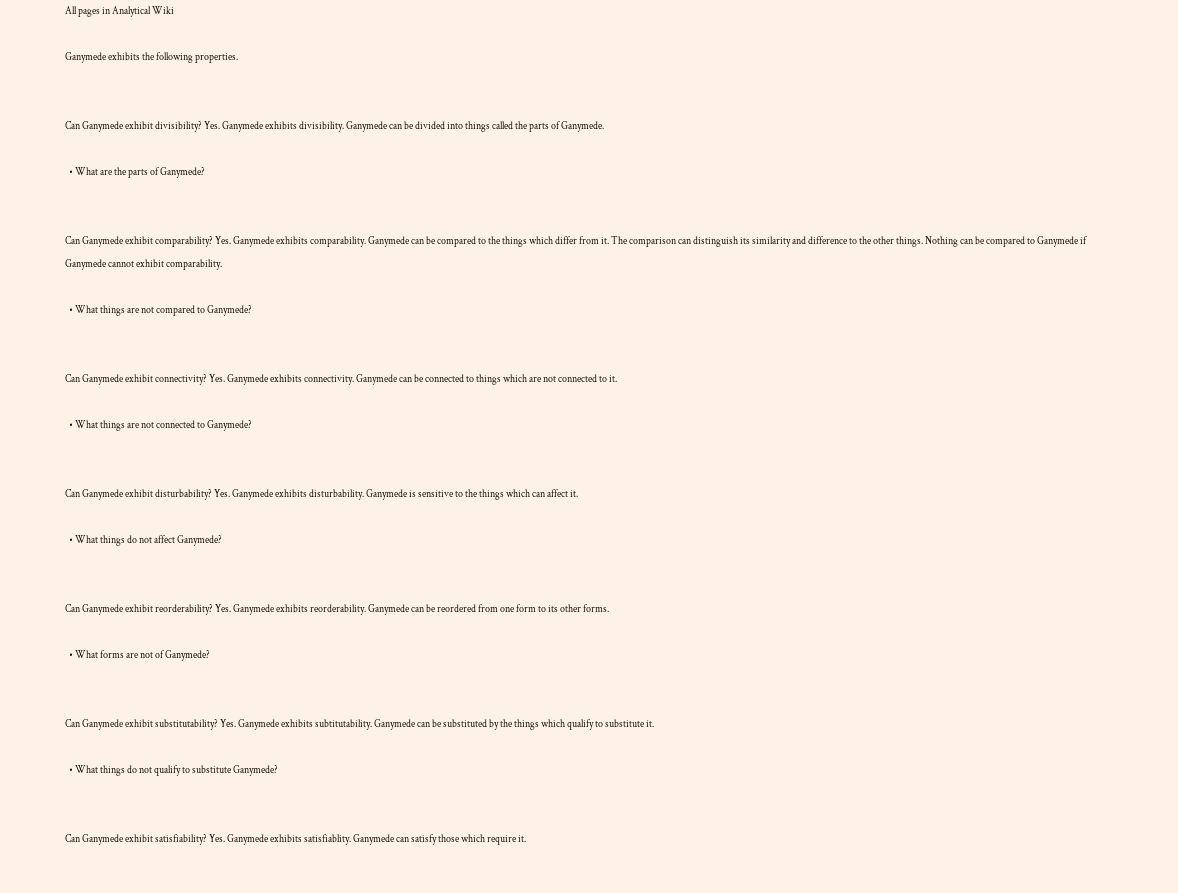All pages in Analytical Wiki

Ganymede exhibits the following properties.


Can Ganymede exhibit divisibility? Yes. Ganymede exhibits divisibility. Ganymede can be divided into things called the parts of Ganymede.

  • What are the parts of Ganymede?


Can Ganymede exhibit comparability? Yes. Ganymede exhibits comparability. Ganymede can be compared to the things which differ from it. The comparison can distinguish its similarity and difference to the other things. Nothing can be compared to Ganymede if Ganymede cannot exhibit comparability.

  • What things are not compared to Ganymede?


Can Ganymede exhibit connectivity? Yes. Ganymede exhibits connectivity. Ganymede can be connected to things which are not connected to it.

  • What things are not connected to Ganymede?


Can Ganymede exhibit disturbability? Yes. Ganymede exhibits disturbability. Ganymede is sensitive to the things which can affect it.

  • What things do not affect Ganymede?


Can Ganymede exhibit reorderability? Yes. Ganymede exhibits reorderability. Ganymede can be reordered from one form to its other forms.

  • What forms are not of Ganymede?


Can Ganymede exhibit substitutability? Yes. Ganymede exhibits subtitutability. Ganymede can be substituted by the things which qualify to substitute it.

  • What things do not qualify to substitute Ganymede?


Can Ganymede exhibit satisfiability? Yes. Ganymede exhibits satisfiablity. Ganymede can satisfy those which require it.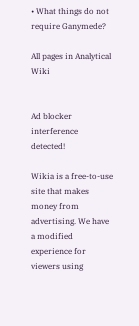• What things do not require Ganymede?

All pages in Analytical Wiki


Ad blocker interference detected!

Wikia is a free-to-use site that makes money from advertising. We have a modified experience for viewers using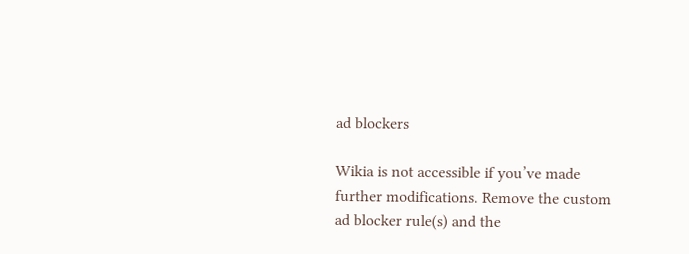ad blockers

Wikia is not accessible if you’ve made further modifications. Remove the custom ad blocker rule(s) and the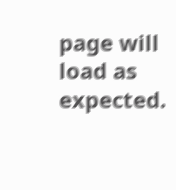page will load as expected.